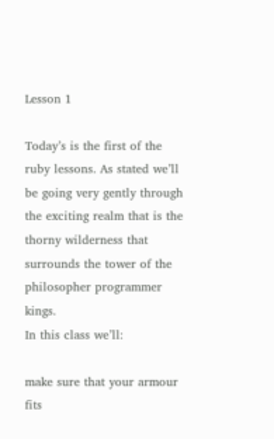Lesson 1

Today’s is the first of the ruby lessons. As stated we’ll be going very gently through the exciting realm that is the thorny wilderness that surrounds the tower of the philosopher programmer kings.
In this class we’ll:

make sure that your armour fits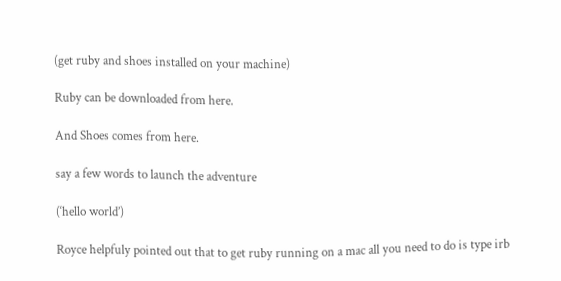(get ruby and shoes installed on your machine)

Ruby can be downloaded from here.

And Shoes comes from here.

say a few words to launch the adventure

(‘hello world’)

Royce helpfuly pointed out that to get ruby running on a mac all you need to do is type irb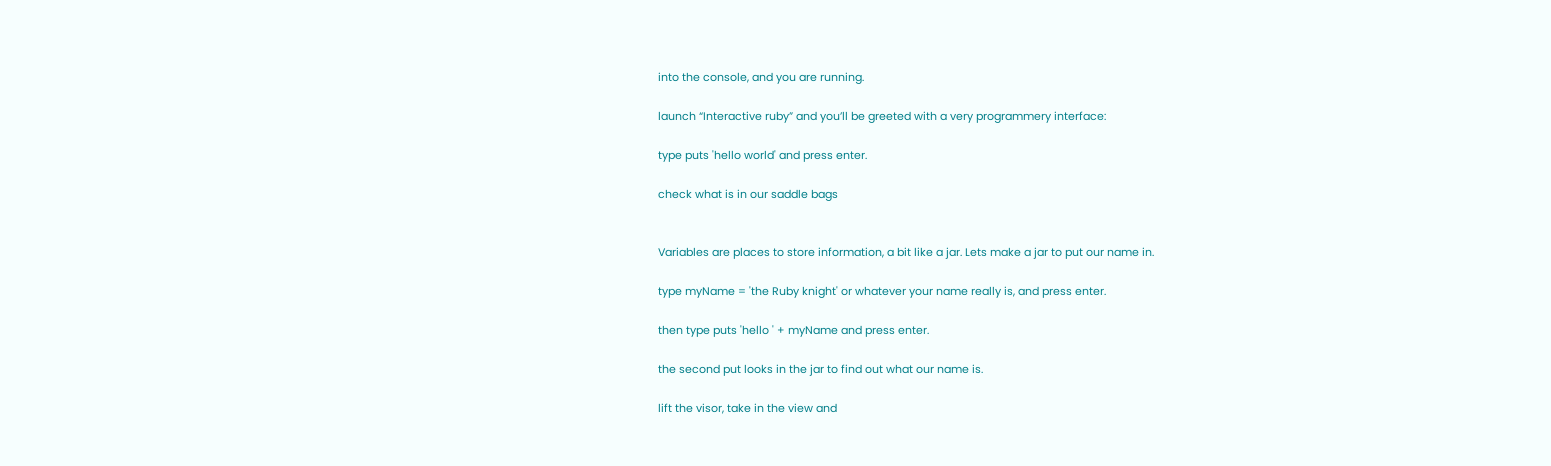into the console, and you are running.

launch “Interactive ruby” and you’ll be greeted with a very programmery interface:

type puts 'hello world' and press enter.

check what is in our saddle bags


Variables are places to store information, a bit like a jar. Lets make a jar to put our name in.

type myName = 'the Ruby knight' or whatever your name really is, and press enter.

then type puts 'hello ' + myName and press enter.

the second put looks in the jar to find out what our name is.

lift the visor, take in the view and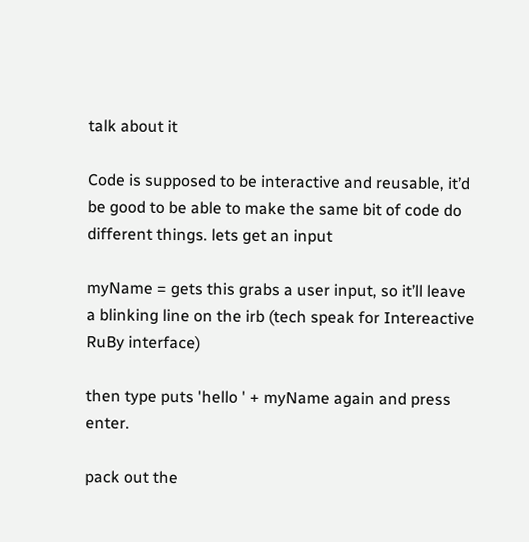talk about it

Code is supposed to be interactive and reusable, it’d be good to be able to make the same bit of code do different things. lets get an input

myName = gets this grabs a user input, so it’ll leave a blinking line on the irb (tech speak for Intereactive RuBy interface)

then type puts 'hello ' + myName again and press enter.

pack out the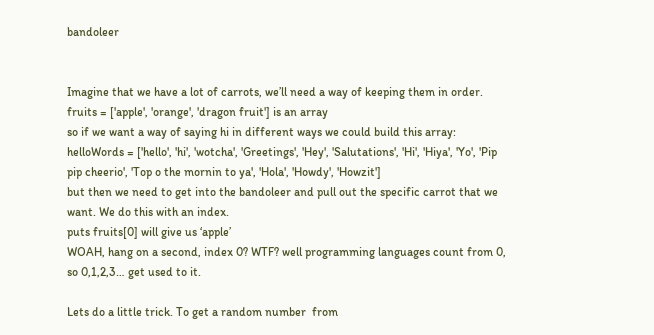bandoleer


Imagine that we have a lot of carrots, we’ll need a way of keeping them in order.
fruits = ['apple', 'orange', 'dragon fruit'] is an array
so if we want a way of saying hi in different ways we could build this array:
helloWords = ['hello', 'hi', 'wotcha', 'Greetings', 'Hey', 'Salutations', 'Hi', 'Hiya', 'Yo', 'Pip pip cheerio', 'Top o the mornin to ya', 'Hola', 'Howdy', 'Howzit']
but then we need to get into the bandoleer and pull out the specific carrot that we want. We do this with an index.
puts fruits[0] will give us ‘apple’
WOAH, hang on a second, index 0? WTF? well programming languages count from 0, so 0,1,2,3… get used to it.

Lets do a little trick. To get a random number  from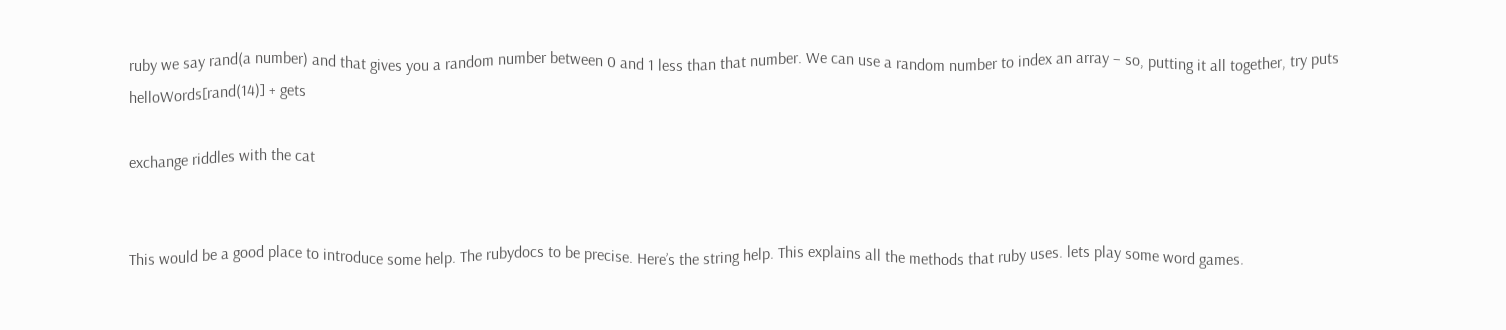ruby we say rand(a number) and that gives you a random number between 0 and 1 less than that number. We can use a random number to index an array – so, putting it all together, try puts helloWords[rand(14)] + gets

exchange riddles with the cat


This would be a good place to introduce some help. The rubydocs to be precise. Here’s the string help. This explains all the methods that ruby uses. lets play some word games.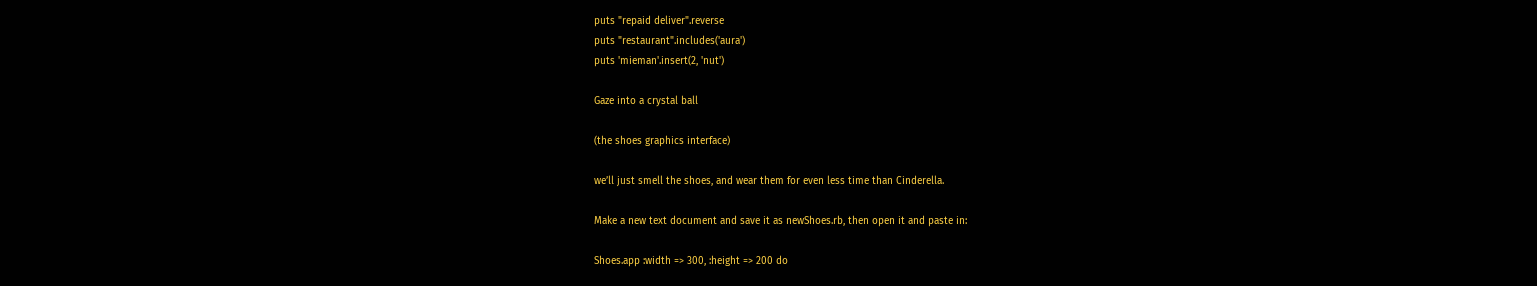puts "repaid deliver".reverse
puts "restaurant".includes('aura')
puts 'mieman'.insert(2, 'nut')

Gaze into a crystal ball

(the shoes graphics interface)

we’ll just smell the shoes, and wear them for even less time than Cinderella.

Make a new text document and save it as newShoes.rb, then open it and paste in:

Shoes.app :width => 300, :height => 200 do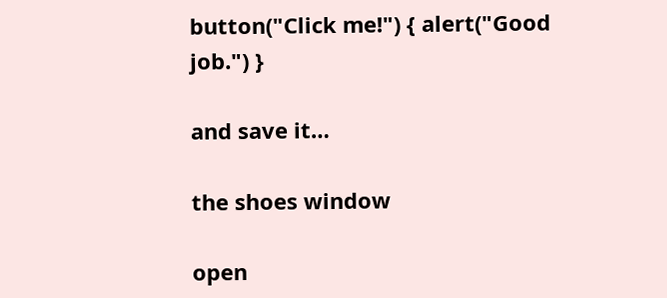button("Click me!") { alert("Good job.") }

and save it…

the shoes window

open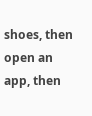shoes, then open an app, then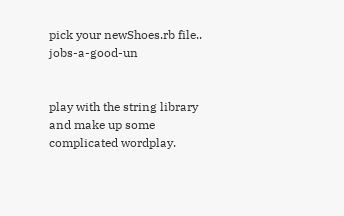pick your newShoes.rb file.. jobs-a-good-un


play with the string library and make up some complicated wordplay.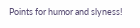Points for humor and slyness!